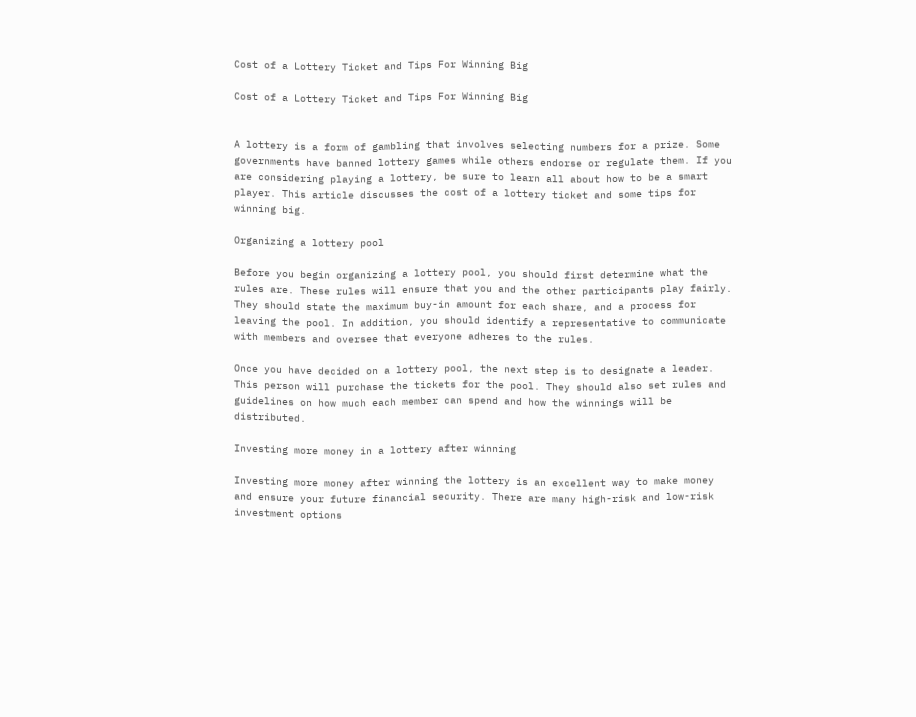Cost of a Lottery Ticket and Tips For Winning Big

Cost of a Lottery Ticket and Tips For Winning Big


A lottery is a form of gambling that involves selecting numbers for a prize. Some governments have banned lottery games while others endorse or regulate them. If you are considering playing a lottery, be sure to learn all about how to be a smart player. This article discusses the cost of a lottery ticket and some tips for winning big.

Organizing a lottery pool

Before you begin organizing a lottery pool, you should first determine what the rules are. These rules will ensure that you and the other participants play fairly. They should state the maximum buy-in amount for each share, and a process for leaving the pool. In addition, you should identify a representative to communicate with members and oversee that everyone adheres to the rules.

Once you have decided on a lottery pool, the next step is to designate a leader. This person will purchase the tickets for the pool. They should also set rules and guidelines on how much each member can spend and how the winnings will be distributed.

Investing more money in a lottery after winning

Investing more money after winning the lottery is an excellent way to make money and ensure your future financial security. There are many high-risk and low-risk investment options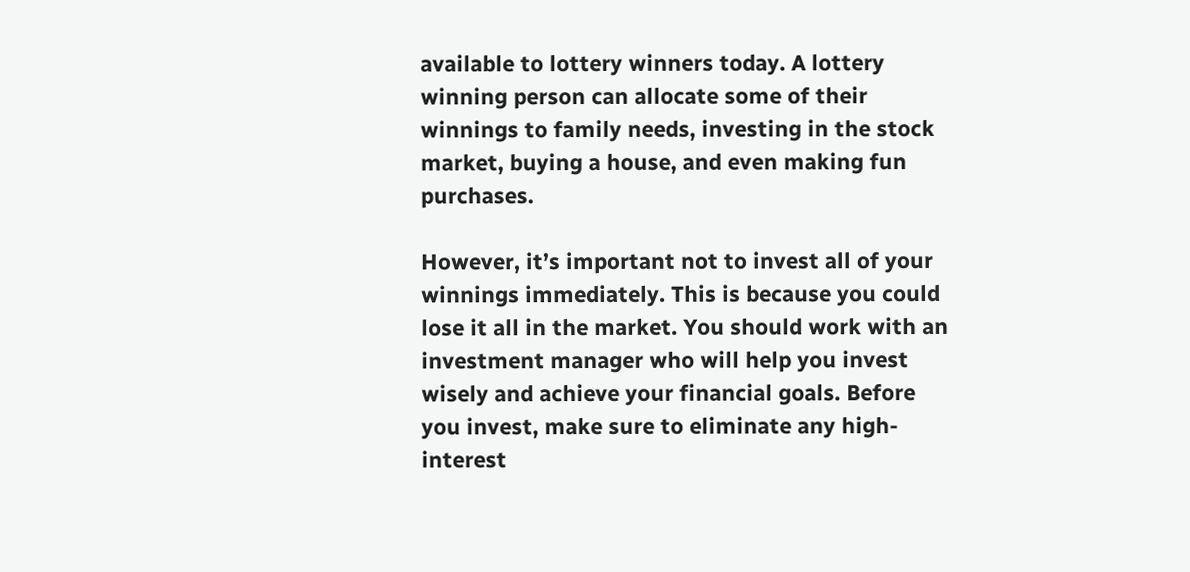available to lottery winners today. A lottery winning person can allocate some of their winnings to family needs, investing in the stock market, buying a house, and even making fun purchases.

However, it’s important not to invest all of your winnings immediately. This is because you could lose it all in the market. You should work with an investment manager who will help you invest wisely and achieve your financial goals. Before you invest, make sure to eliminate any high-interest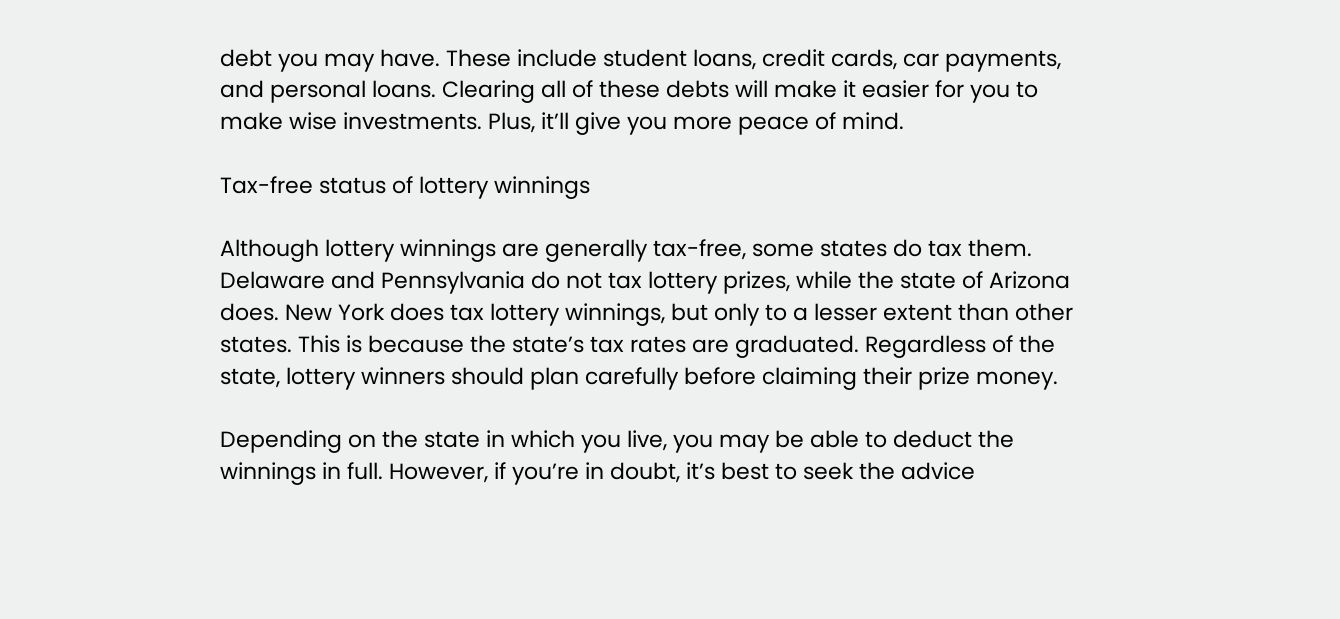debt you may have. These include student loans, credit cards, car payments, and personal loans. Clearing all of these debts will make it easier for you to make wise investments. Plus, it’ll give you more peace of mind.

Tax-free status of lottery winnings

Although lottery winnings are generally tax-free, some states do tax them. Delaware and Pennsylvania do not tax lottery prizes, while the state of Arizona does. New York does tax lottery winnings, but only to a lesser extent than other states. This is because the state’s tax rates are graduated. Regardless of the state, lottery winners should plan carefully before claiming their prize money.

Depending on the state in which you live, you may be able to deduct the winnings in full. However, if you’re in doubt, it’s best to seek the advice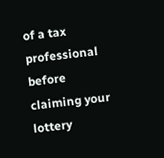of a tax professional before claiming your lottery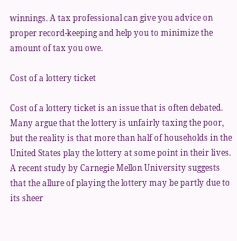winnings. A tax professional can give you advice on proper record-keeping and help you to minimize the amount of tax you owe.

Cost of a lottery ticket

Cost of a lottery ticket is an issue that is often debated. Many argue that the lottery is unfairly taxing the poor, but the reality is that more than half of households in the United States play the lottery at some point in their lives. A recent study by Carnegie Mellon University suggests that the allure of playing the lottery may be partly due to its sheer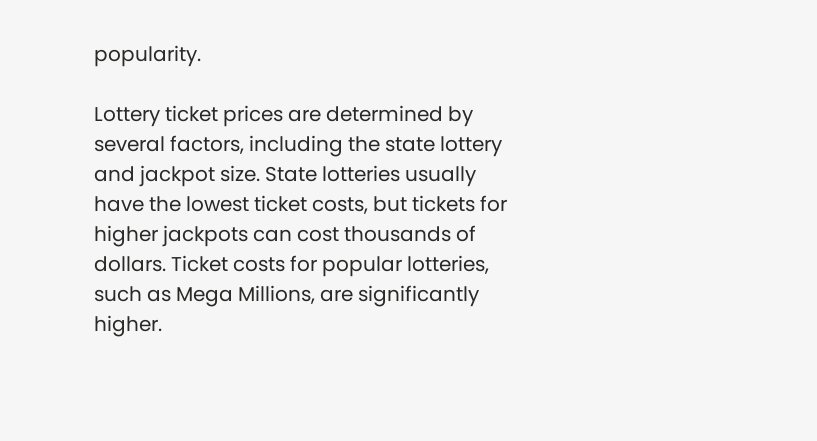popularity.

Lottery ticket prices are determined by several factors, including the state lottery and jackpot size. State lotteries usually have the lowest ticket costs, but tickets for higher jackpots can cost thousands of dollars. Ticket costs for popular lotteries, such as Mega Millions, are significantly higher.